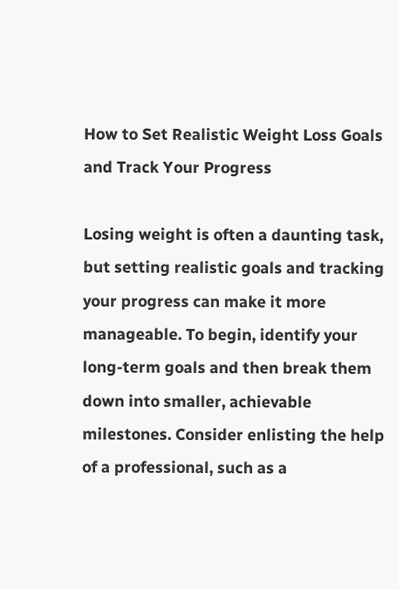How to Set Realistic Weight Loss Goals and Track Your Progress

Losing weight is often a daunting task, but setting realistic goals and tracking your progress can make it more manageable. To begin, identify your long-term goals and then break them down into smaller, achievable milestones. Consider enlisting the help of a professional, such as a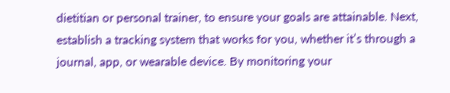dietitian or personal trainer, to ensure your goals are attainable. Next, establish a tracking system that works for you, whether it’s through a journal, app, or wearable device. By monitoring your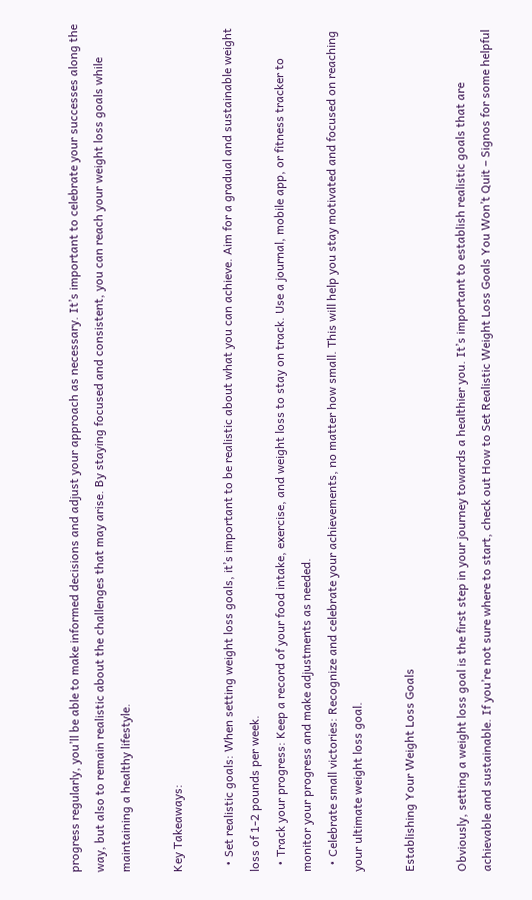progress regularly, you’ll be able to make informed decisions and adjust your approach as necessary. It’s important to celebrate your successes along the way, but also to remain realistic about the challenges that may arise. By staying focused and consistent, you can reach your weight loss goals while maintaining a healthy lifestyle.

Key Takeaways:

  • Set realistic goals: When setting weight loss goals, it’s important to be realistic about what you can achieve. Aim for a gradual and sustainable weight loss of 1-2 pounds per week.
  • Track your progress: Keep a record of your food intake, exercise, and weight loss to stay on track. Use a journal, mobile app, or fitness tracker to monitor your progress and make adjustments as needed.
  • Celebrate small victories: Recognize and celebrate your achievements, no matter how small. This will help you stay motivated and focused on reaching your ultimate weight loss goal.

Establishing Your Weight Loss Goals

Obviously, setting a weight loss goal is the first step in your journey towards a healthier you. It’s important to establish realistic goals that are achievable and sustainable. If you’re not sure where to start, check out How to Set Realistic Weight Loss Goals You Won’t Quit – Signos for some helpful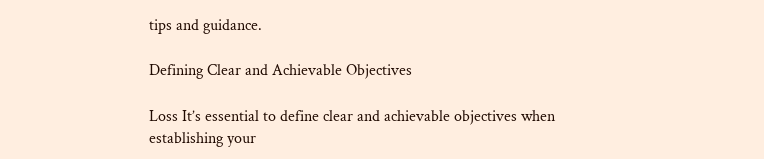tips and guidance.

Defining Clear and Achievable Objectives

Loss It’s essential to define clear and achievable objectives when establishing your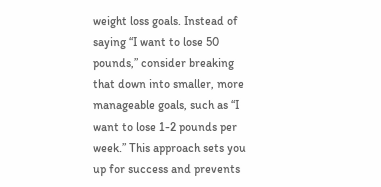weight loss goals. Instead of saying “I want to lose 50 pounds,” consider breaking that down into smaller, more manageable goals, such as “I want to lose 1-2 pounds per week.” This approach sets you up for success and prevents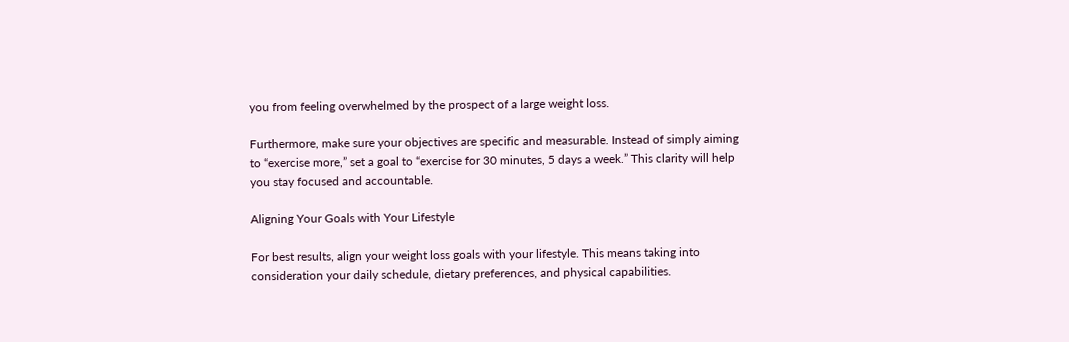you from feeling overwhelmed by the prospect of a large weight loss.

Furthermore, make sure your objectives are specific and measurable. Instead of simply aiming to “exercise more,” set a goal to “exercise for 30 minutes, 5 days a week.” This clarity will help you stay focused and accountable.

Aligning Your Goals with Your Lifestyle

For best results, align your weight loss goals with your lifestyle. This means taking into consideration your daily schedule, dietary preferences, and physical capabilities.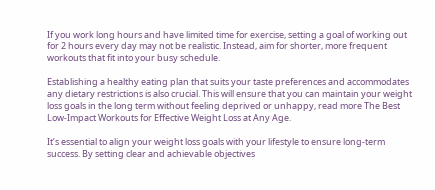If you work long hours and have limited time for exercise, setting a goal of working out for 2 hours every day may not be realistic. Instead, aim for shorter, more frequent workouts that fit into your busy schedule.

Establishing a healthy eating plan that suits your taste preferences and accommodates any dietary restrictions is also crucial. This will ensure that you can maintain your weight loss goals in the long term without feeling deprived or unhappy, read more The Best Low-Impact Workouts for Effective Weight Loss at Any Age.

It’s essential to align your weight loss goals with your lifestyle to ensure long-term success. By setting clear and achievable objectives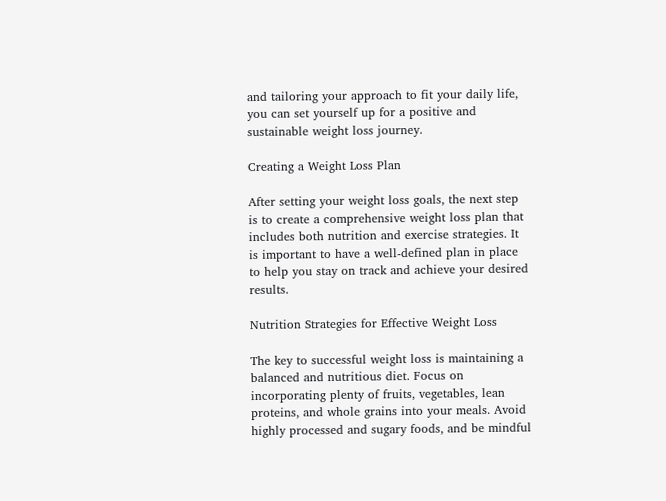and tailoring your approach to fit your daily life, you can set yourself up for a positive and sustainable weight loss journey.

Creating a Weight Loss Plan

After setting your weight loss goals, the next step is to create a comprehensive weight loss plan that includes both nutrition and exercise strategies. It is important to have a well-defined plan in place to help you stay on track and achieve your desired results.

Nutrition Strategies for Effective Weight Loss

The key to successful weight loss is maintaining a balanced and nutritious diet. Focus on incorporating plenty of fruits, vegetables, lean proteins, and whole grains into your meals. Avoid highly processed and sugary foods, and be mindful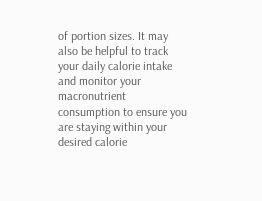of portion sizes. It may also be helpful to track your daily calorie intake and monitor your macronutrient consumption to ensure you are staying within your desired calorie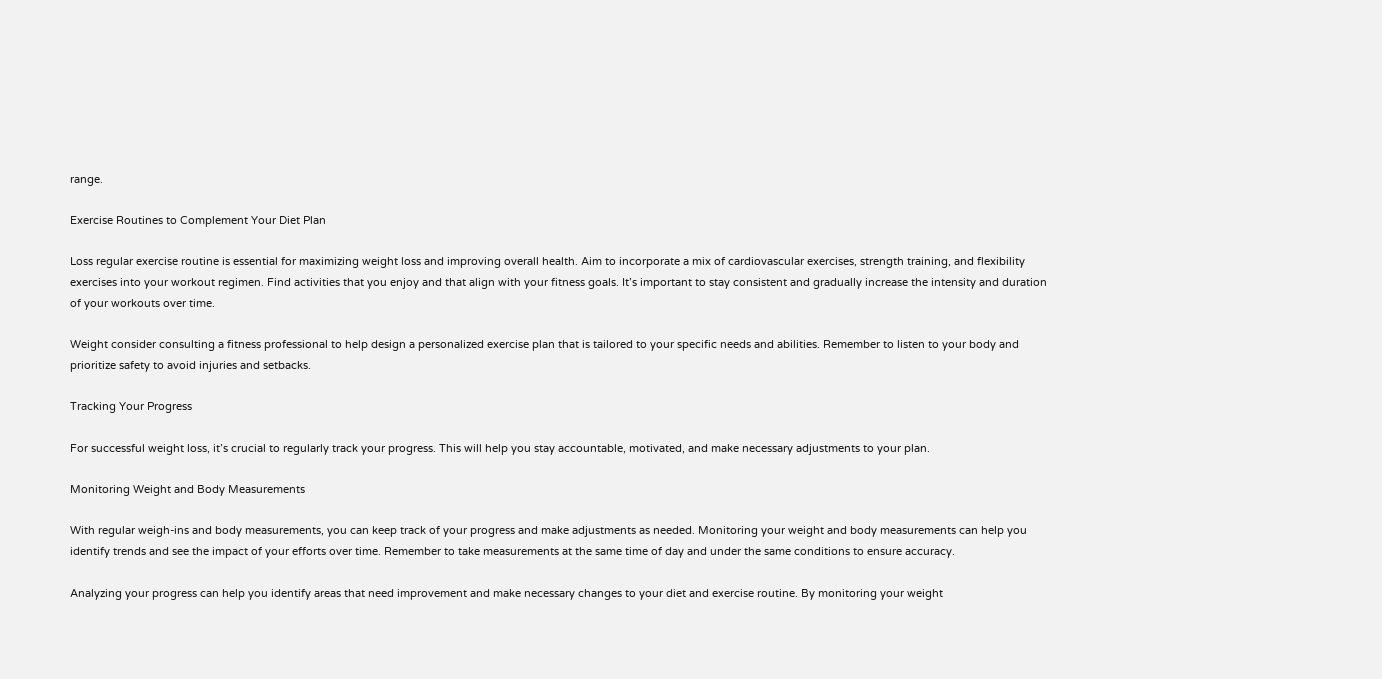range.

Exercise Routines to Complement Your Diet Plan

Loss regular exercise routine is essential for maximizing weight loss and improving overall health. Aim to incorporate a mix of cardiovascular exercises, strength training, and flexibility exercises into your workout regimen. Find activities that you enjoy and that align with your fitness goals. It’s important to stay consistent and gradually increase the intensity and duration of your workouts over time.

Weight consider consulting a fitness professional to help design a personalized exercise plan that is tailored to your specific needs and abilities. Remember to listen to your body and prioritize safety to avoid injuries and setbacks.

Tracking Your Progress

For successful weight loss, it’s crucial to regularly track your progress. This will help you stay accountable, motivated, and make necessary adjustments to your plan.

Monitoring Weight and Body Measurements

With regular weigh-ins and body measurements, you can keep track of your progress and make adjustments as needed. Monitoring your weight and body measurements can help you identify trends and see the impact of your efforts over time. Remember to take measurements at the same time of day and under the same conditions to ensure accuracy.

Analyzing your progress can help you identify areas that need improvement and make necessary changes to your diet and exercise routine. By monitoring your weight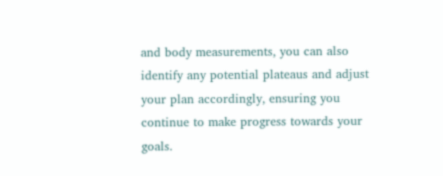and body measurements, you can also identify any potential plateaus and adjust your plan accordingly, ensuring you continue to make progress towards your goals.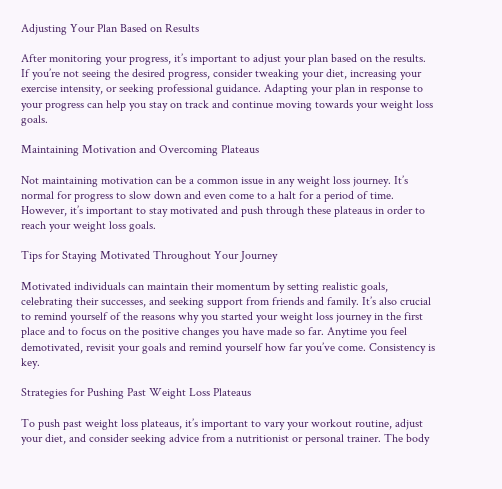Adjusting Your Plan Based on Results

After monitoring your progress, it’s important to adjust your plan based on the results. If you’re not seeing the desired progress, consider tweaking your diet, increasing your exercise intensity, or seeking professional guidance. Adapting your plan in response to your progress can help you stay on track and continue moving towards your weight loss goals.

Maintaining Motivation and Overcoming Plateaus

Not maintaining motivation can be a common issue in any weight loss journey. It’s normal for progress to slow down and even come to a halt for a period of time. However, it’s important to stay motivated and push through these plateaus in order to reach your weight loss goals.

Tips for Staying Motivated Throughout Your Journey

Motivated individuals can maintain their momentum by setting realistic goals, celebrating their successes, and seeking support from friends and family. It’s also crucial to remind yourself of the reasons why you started your weight loss journey in the first place and to focus on the positive changes you have made so far. Anytime you feel demotivated, revisit your goals and remind yourself how far you’ve come. Consistency is key.

Strategies for Pushing Past Weight Loss Plateaus

To push past weight loss plateaus, it’s important to vary your workout routine, adjust your diet, and consider seeking advice from a nutritionist or personal trainer. The body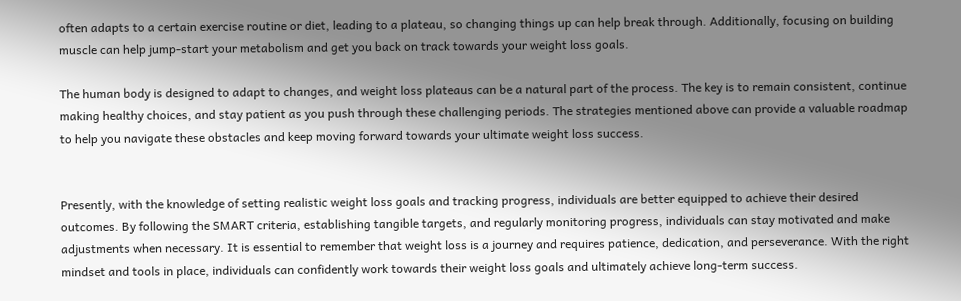often adapts to a certain exercise routine or diet, leading to a plateau, so changing things up can help break through. Additionally, focusing on building muscle can help jump-start your metabolism and get you back on track towards your weight loss goals.

The human body is designed to adapt to changes, and weight loss plateaus can be a natural part of the process. The key is to remain consistent, continue making healthy choices, and stay patient as you push through these challenging periods. The strategies mentioned above can provide a valuable roadmap to help you navigate these obstacles and keep moving forward towards your ultimate weight loss success.


Presently, with the knowledge of setting realistic weight loss goals and tracking progress, individuals are better equipped to achieve their desired outcomes. By following the SMART criteria, establishing tangible targets, and regularly monitoring progress, individuals can stay motivated and make adjustments when necessary. It is essential to remember that weight loss is a journey and requires patience, dedication, and perseverance. With the right mindset and tools in place, individuals can confidently work towards their weight loss goals and ultimately achieve long-term success.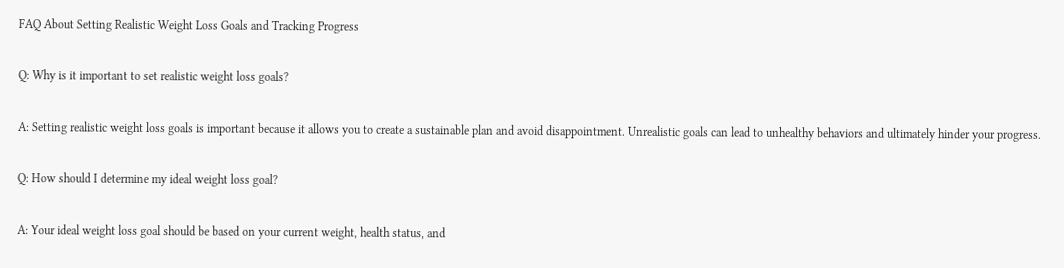FAQ About Setting Realistic Weight Loss Goals and Tracking Progress

Q: Why is it important to set realistic weight loss goals?

A: Setting realistic weight loss goals is important because it allows you to create a sustainable plan and avoid disappointment. Unrealistic goals can lead to unhealthy behaviors and ultimately hinder your progress.

Q: How should I determine my ideal weight loss goal?

A: Your ideal weight loss goal should be based on your current weight, health status, and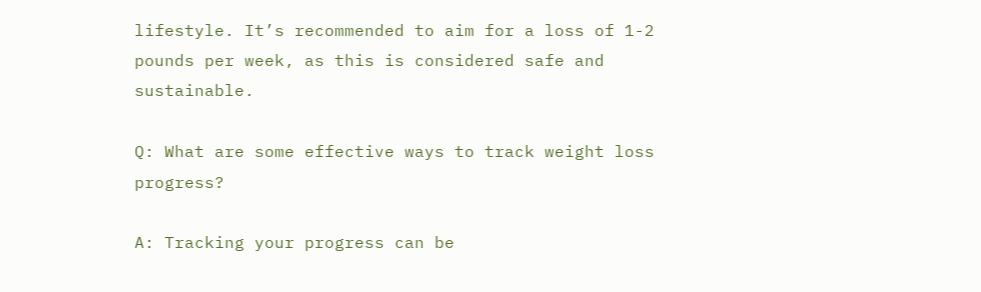lifestyle. It’s recommended to aim for a loss of 1-2 pounds per week, as this is considered safe and sustainable.

Q: What are some effective ways to track weight loss progress?

A: Tracking your progress can be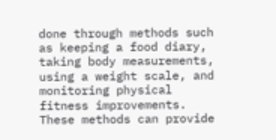done through methods such as keeping a food diary, taking body measurements, using a weight scale, and monitoring physical fitness improvements. These methods can provide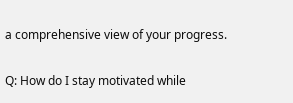a comprehensive view of your progress.

Q: How do I stay motivated while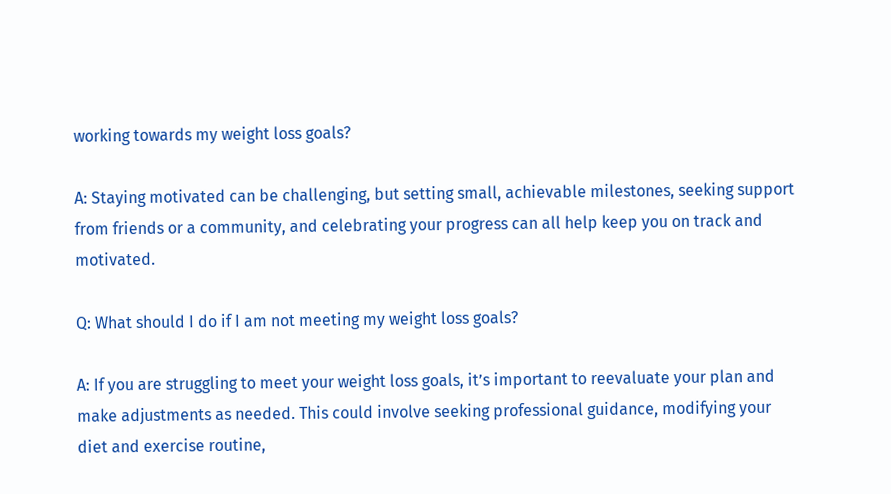working towards my weight loss goals?

A: Staying motivated can be challenging, but setting small, achievable milestones, seeking support from friends or a community, and celebrating your progress can all help keep you on track and motivated.

Q: What should I do if I am not meeting my weight loss goals?

A: If you are struggling to meet your weight loss goals, it’s important to reevaluate your plan and make adjustments as needed. This could involve seeking professional guidance, modifying your diet and exercise routine,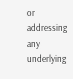or addressing any underlying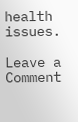health issues.

Leave a Comment